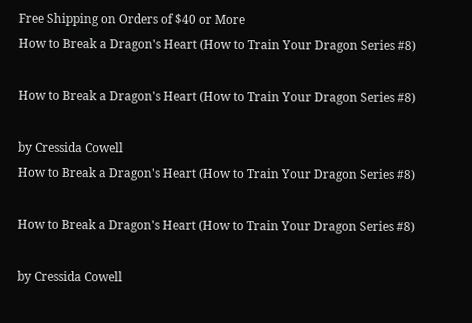Free Shipping on Orders of $40 or More
How to Break a Dragon's Heart (How to Train Your Dragon Series #8)

How to Break a Dragon's Heart (How to Train Your Dragon Series #8)

by Cressida Cowell
How to Break a Dragon's Heart (How to Train Your Dragon Series #8)

How to Break a Dragon's Heart (How to Train Your Dragon Series #8)

by Cressida Cowell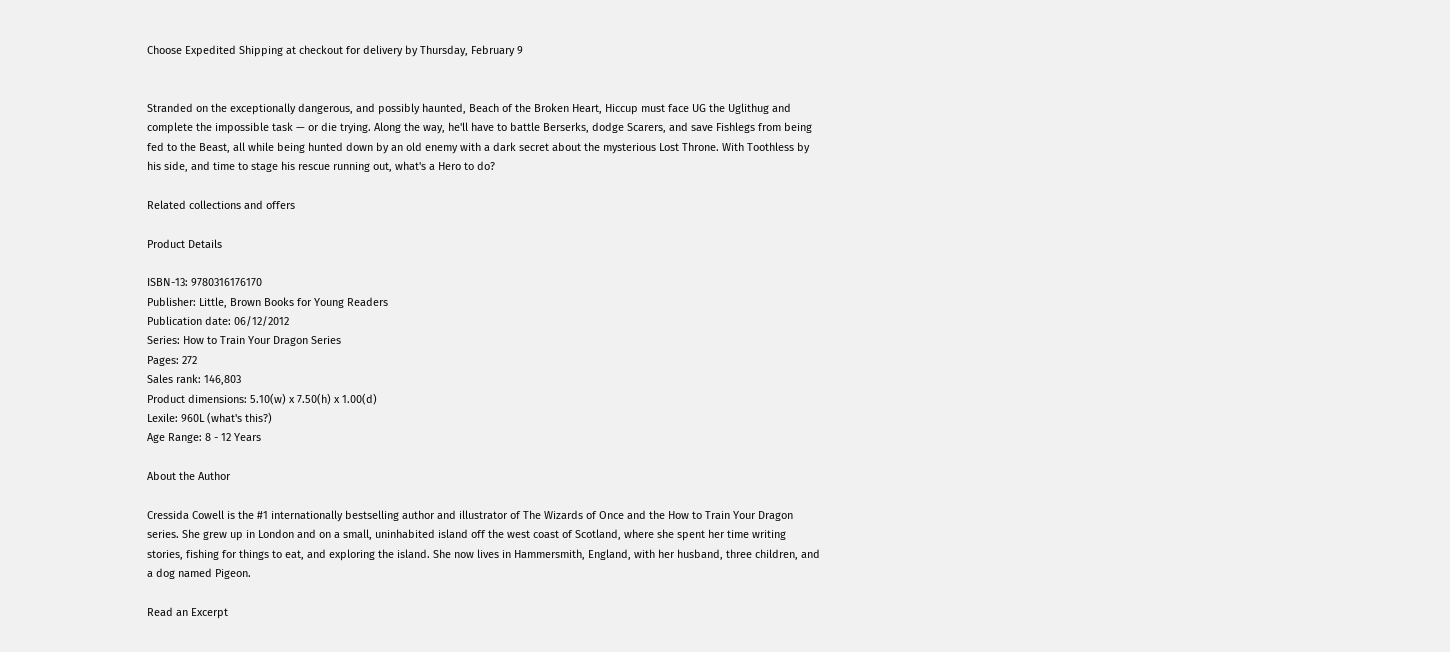Choose Expedited Shipping at checkout for delivery by Thursday, February 9


Stranded on the exceptionally dangerous, and possibly haunted, Beach of the Broken Heart, Hiccup must face UG the Uglithug and complete the impossible task — or die trying. Along the way, he'll have to battle Berserks, dodge Scarers, and save Fishlegs from being fed to the Beast, all while being hunted down by an old enemy with a dark secret about the mysterious Lost Throne. With Toothless by his side, and time to stage his rescue running out, what's a Hero to do?

Related collections and offers

Product Details

ISBN-13: 9780316176170
Publisher: Little, Brown Books for Young Readers
Publication date: 06/12/2012
Series: How to Train Your Dragon Series
Pages: 272
Sales rank: 146,803
Product dimensions: 5.10(w) x 7.50(h) x 1.00(d)
Lexile: 960L (what's this?)
Age Range: 8 - 12 Years

About the Author

Cressida Cowell is the #1 internationally bestselling author and illustrator of The Wizards of Once and the How to Train Your Dragon series. She grew up in London and on a small, uninhabited island off the west coast of Scotland, where she spent her time writing stories, fishing for things to eat, and exploring the island. She now lives in Hammersmith, England, with her husband, three children, and a dog named Pigeon.

Read an Excerpt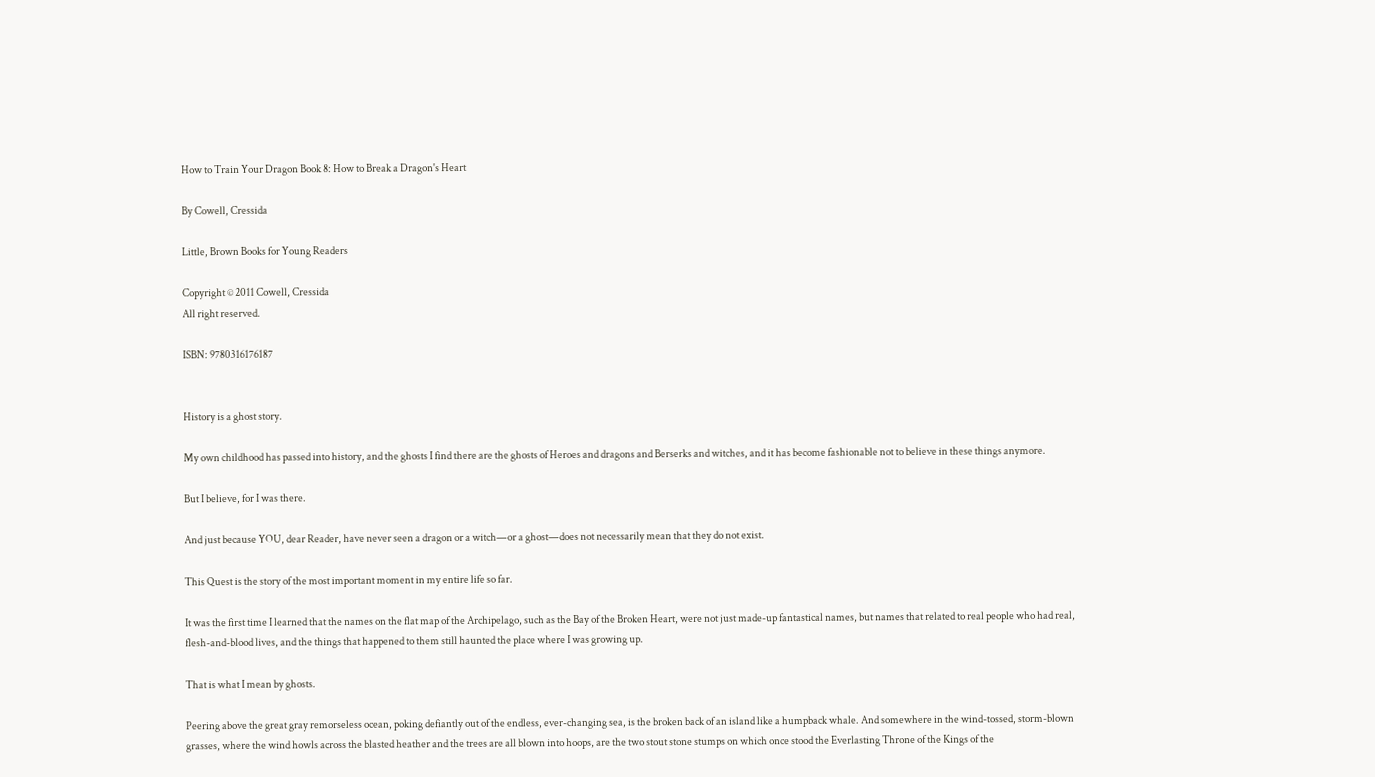How to Train Your Dragon Book 8: How to Break a Dragon's Heart

By Cowell, Cressida

Little, Brown Books for Young Readers

Copyright © 2011 Cowell, Cressida
All right reserved.

ISBN: 9780316176187


History is a ghost story.

My own childhood has passed into history, and the ghosts I find there are the ghosts of Heroes and dragons and Berserks and witches, and it has become fashionable not to believe in these things anymore.

But I believe, for I was there.

And just because YOU, dear Reader, have never seen a dragon or a witch—or a ghost—does not necessarily mean that they do not exist.

This Quest is the story of the most important moment in my entire life so far.

It was the first time I learned that the names on the flat map of the Archipelago, such as the Bay of the Broken Heart, were not just made-up fantastical names, but names that related to real people who had real, flesh-and-blood lives, and the things that happened to them still haunted the place where I was growing up.

That is what I mean by ghosts.

Peering above the great gray remorseless ocean, poking defiantly out of the endless, ever-changing sea, is the broken back of an island like a humpback whale. And somewhere in the wind-tossed, storm-blown grasses, where the wind howls across the blasted heather and the trees are all blown into hoops, are the two stout stone stumps on which once stood the Everlasting Throne of the Kings of the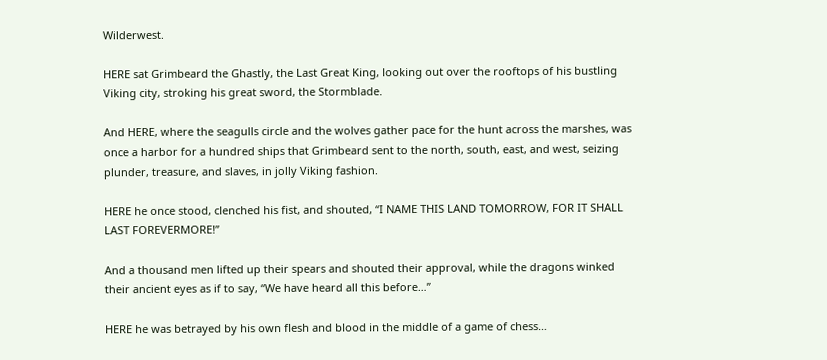Wilderwest.

HERE sat Grimbeard the Ghastly, the Last Great King, looking out over the rooftops of his bustling Viking city, stroking his great sword, the Stormblade.

And HERE, where the seagulls circle and the wolves gather pace for the hunt across the marshes, was once a harbor for a hundred ships that Grimbeard sent to the north, south, east, and west, seizing plunder, treasure, and slaves, in jolly Viking fashion.

HERE he once stood, clenched his fist, and shouted, “I NAME THIS LAND TOMORROW, FOR IT SHALL LAST FOREVERMORE!”

And a thousand men lifted up their spears and shouted their approval, while the dragons winked their ancient eyes as if to say, “We have heard all this before…”

HERE he was betrayed by his own flesh and blood in the middle of a game of chess…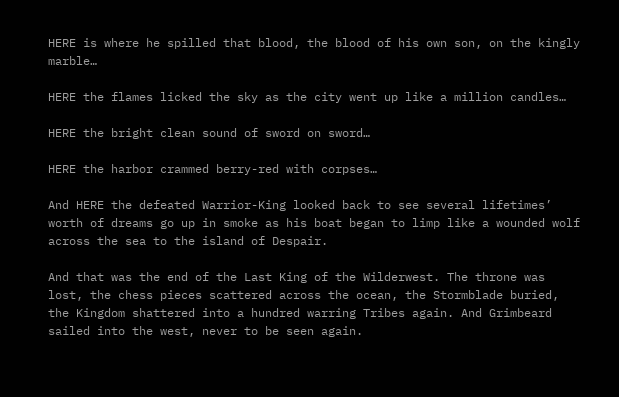HERE is where he spilled that blood, the blood of his own son, on the kingly marble…

HERE the flames licked the sky as the city went up like a million candles…

HERE the bright clean sound of sword on sword…

HERE the harbor crammed berry-red with corpses…

And HERE the defeated Warrior-King looked back to see several lifetimes’ worth of dreams go up in smoke as his boat began to limp like a wounded wolf across the sea to the island of Despair.

And that was the end of the Last King of the Wilderwest. The throne was lost, the chess pieces scattered across the ocean, the Stormblade buried, the Kingdom shattered into a hundred warring Tribes again. And Grimbeard sailed into the west, never to be seen again.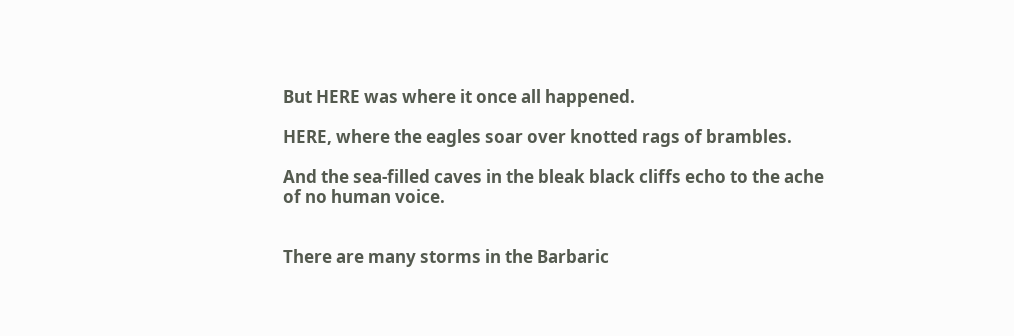But HERE was where it once all happened.

HERE, where the eagles soar over knotted rags of brambles.

And the sea-filled caves in the bleak black cliffs echo to the ache of no human voice.


There are many storms in the Barbaric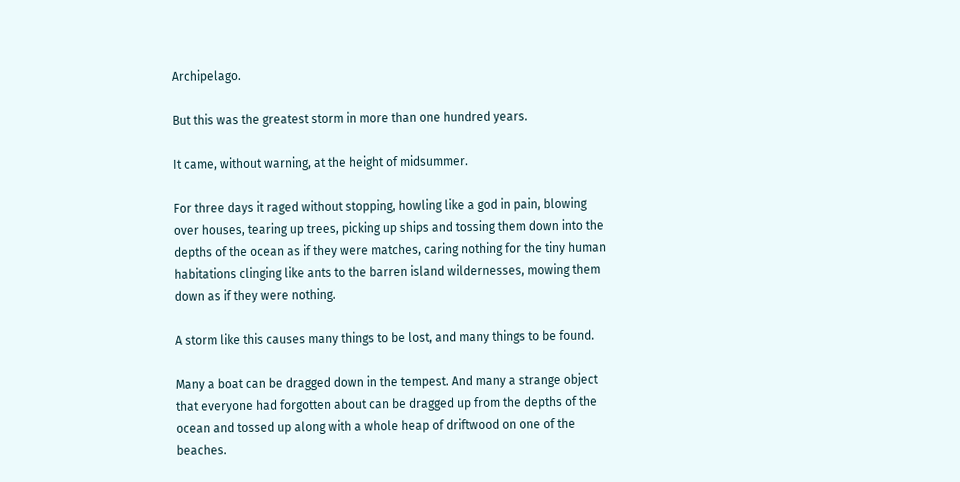Archipelago.

But this was the greatest storm in more than one hundred years.

It came, without warning, at the height of midsummer.

For three days it raged without stopping, howling like a god in pain, blowing over houses, tearing up trees, picking up ships and tossing them down into the depths of the ocean as if they were matches, caring nothing for the tiny human habitations clinging like ants to the barren island wildernesses, mowing them down as if they were nothing.

A storm like this causes many things to be lost, and many things to be found.

Many a boat can be dragged down in the tempest. And many a strange object that everyone had forgotten about can be dragged up from the depths of the ocean and tossed up along with a whole heap of driftwood on one of the beaches.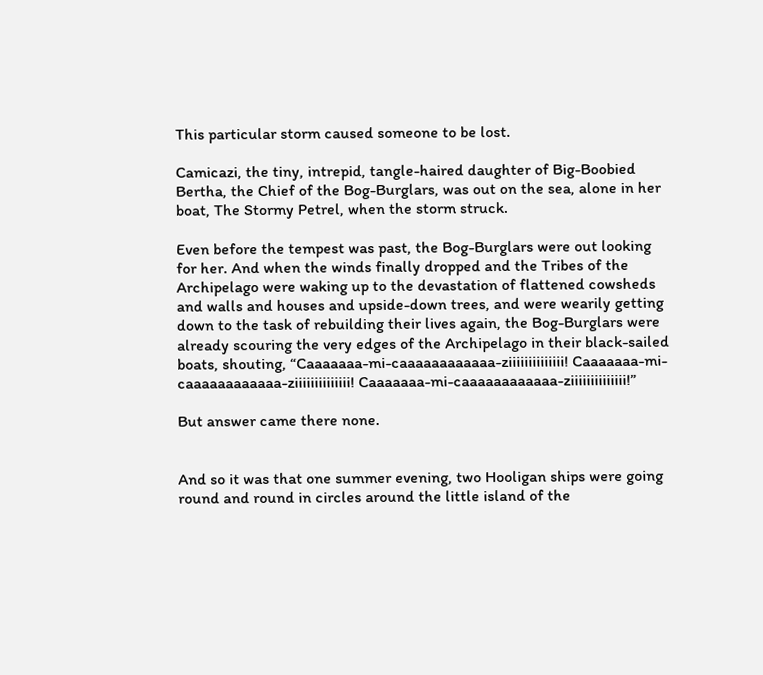This particular storm caused someone to be lost.

Camicazi, the tiny, intrepid, tangle-haired daughter of Big-Boobied Bertha, the Chief of the Bog-Burglars, was out on the sea, alone in her boat, The Stormy Petrel, when the storm struck.

Even before the tempest was past, the Bog-Burglars were out looking for her. And when the winds finally dropped and the Tribes of the Archipelago were waking up to the devastation of flattened cowsheds and walls and houses and upside-down trees, and were wearily getting down to the task of rebuilding their lives again, the Bog-Burglars were already scouring the very edges of the Archipelago in their black-sailed boats, shouting, “Caaaaaaa-mi-caaaaaaaaaaaa-ziiiiiiiiiiiiii! Caaaaaaa-mi-caaaaaaaaaaaa-ziiiiiiiiiiiiii! Caaaaaaa-mi-caaaaaaaaaaaa-ziiiiiiiiiiiiii!”

But answer came there none.


And so it was that one summer evening, two Hooligan ships were going round and round in circles around the little island of the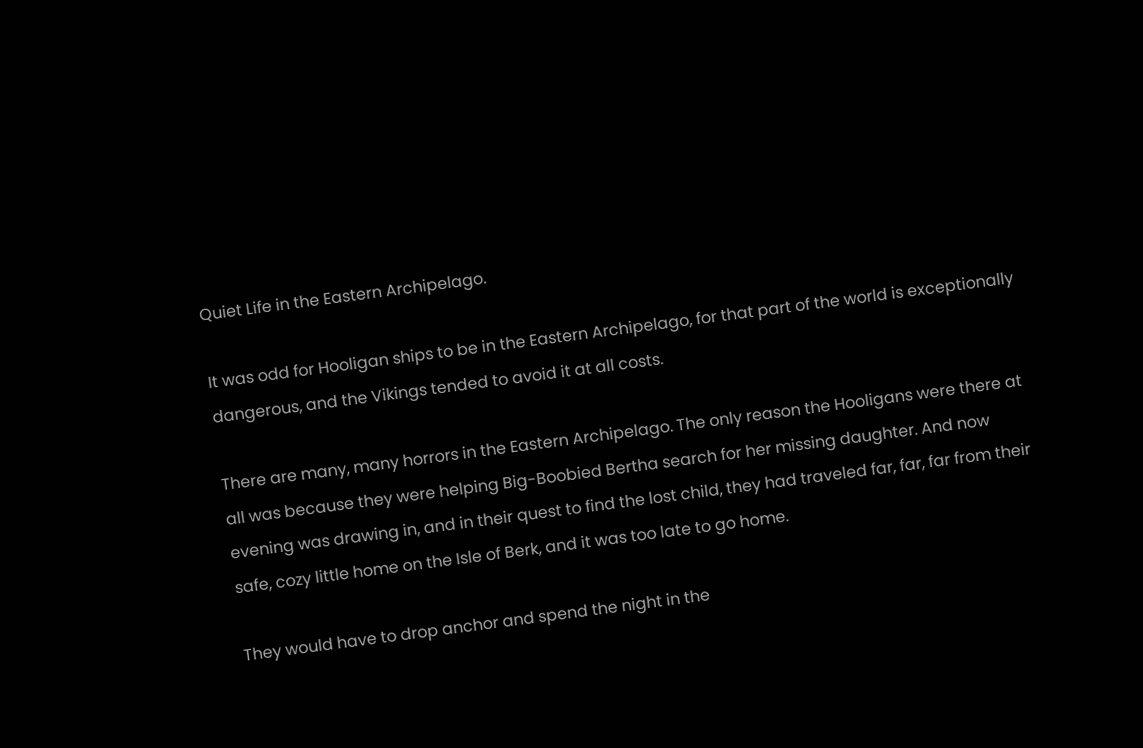Quiet Life in the Eastern Archipelago.

It was odd for Hooligan ships to be in the Eastern Archipelago, for that part of the world is exceptionally dangerous, and the Vikings tended to avoid it at all costs.

There are many, many horrors in the Eastern Archipelago. The only reason the Hooligans were there at all was because they were helping Big-Boobied Bertha search for her missing daughter. And now evening was drawing in, and in their quest to find the lost child, they had traveled far, far, far from their safe, cozy little home on the Isle of Berk, and it was too late to go home.

They would have to drop anchor and spend the night in the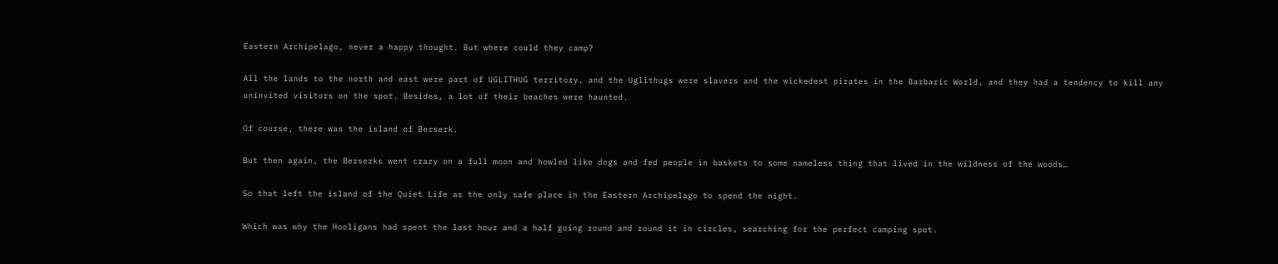Eastern Archipelago, never a happy thought. But where could they camp?

All the lands to the north and east were part of UGLITHUG territory, and the Uglithugs were slavers and the wickedest pirates in the Barbaric World, and they had a tendency to kill any uninvited visitors on the spot. Besides, a lot of their beaches were haunted.

Of course, there was the island of Berserk.

But then again, the Berserks went crazy on a full moon and howled like dogs and fed people in baskets to some nameless thing that lived in the wildness of the woods…

So that left the island of the Quiet Life as the only safe place in the Eastern Archipelago to spend the night.

Which was why the Hooligans had spent the last hour and a half going round and round it in circles, searching for the perfect camping spot.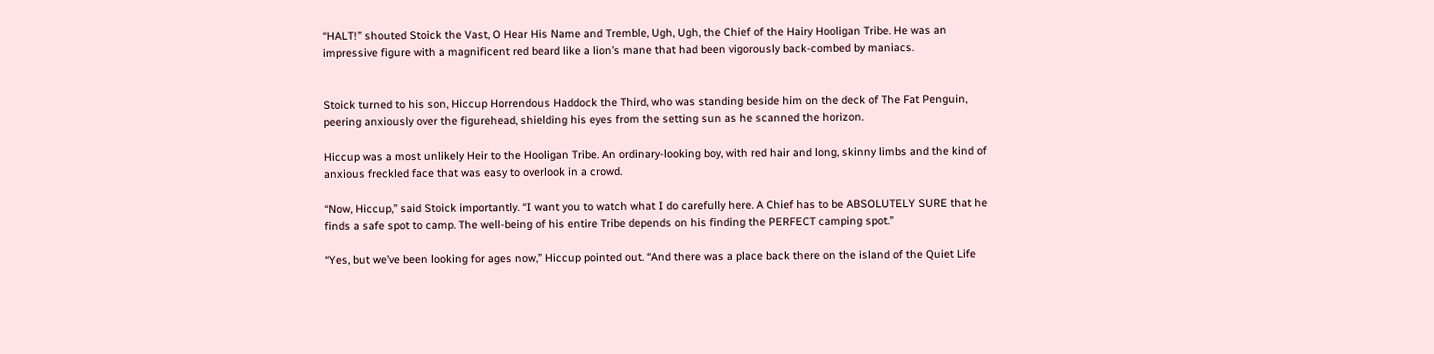“HALT!” shouted Stoick the Vast, O Hear His Name and Tremble, Ugh, Ugh, the Chief of the Hairy Hooligan Tribe. He was an impressive figure with a magnificent red beard like a lion’s mane that had been vigorously back-combed by maniacs.


Stoick turned to his son, Hiccup Horrendous Haddock the Third, who was standing beside him on the deck of The Fat Penguin, peering anxiously over the figurehead, shielding his eyes from the setting sun as he scanned the horizon.

Hiccup was a most unlikely Heir to the Hooligan Tribe. An ordinary-looking boy, with red hair and long, skinny limbs and the kind of anxious freckled face that was easy to overlook in a crowd.

“Now, Hiccup,” said Stoick importantly. “I want you to watch what I do carefully here. A Chief has to be ABSOLUTELY SURE that he finds a safe spot to camp. The well-being of his entire Tribe depends on his finding the PERFECT camping spot.”

“Yes, but we’ve been looking for ages now,” Hiccup pointed out. “And there was a place back there on the island of the Quiet Life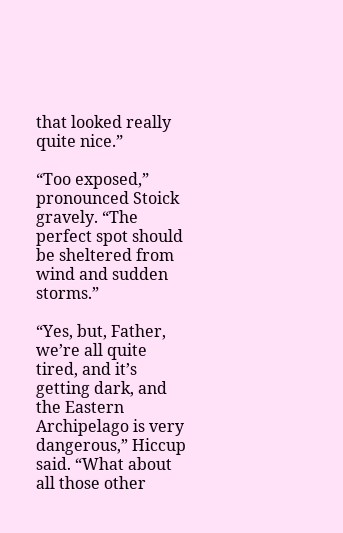that looked really quite nice.”

“Too exposed,” pronounced Stoick gravely. “The perfect spot should be sheltered from wind and sudden storms.”

“Yes, but, Father, we’re all quite tired, and it’s getting dark, and the Eastern Archipelago is very dangerous,” Hiccup said. “What about all those other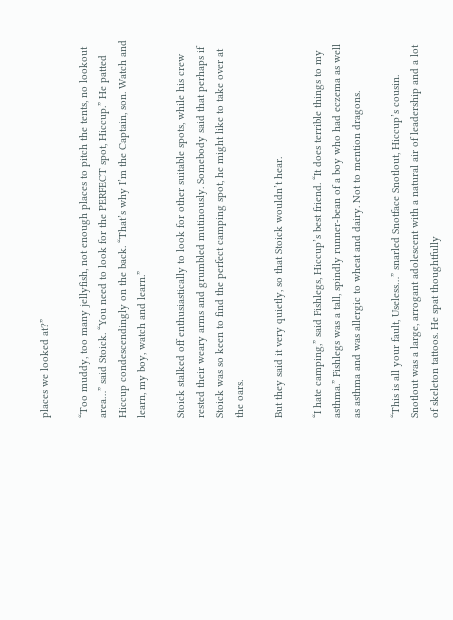places we looked at?”

“Too muddy, too many jellyfish, not enough places to pitch the tents, no lookout area…” said Stoick. “You need to look for the PERFECT spot, Hiccup.” He patted Hiccup condescendingly on the back. “That’s why I’m the Captain, son. Watch and learn, my boy, watch and learn.”

Stoick stalked off enthusiastically to look for other suitable spots, while his crew rested their weary arms and grumbled mutinously. Somebody said that perhaps if Stoick was so keen to find the perfect camping spot, he might like to take over at the oars.

But they said it very quietly, so that Stoick wouldn’t hear.

“I hate camping,” said Fishlegs, Hiccup’s best friend. “It does terrible things to my asthma.” Fishlegs was a tall, spindly runner-bean of a boy who had eczema as well as asthma and was allergic to wheat and dairy. Not to mention dragons.

“This is all your fault, Useless…” snarled Snotface Snotlout, Hiccup’s cousin. Snotlout was a large, arrogant adolescent with a natural air of leadership and a lot of skeleton tattoos. He spat thoughtfully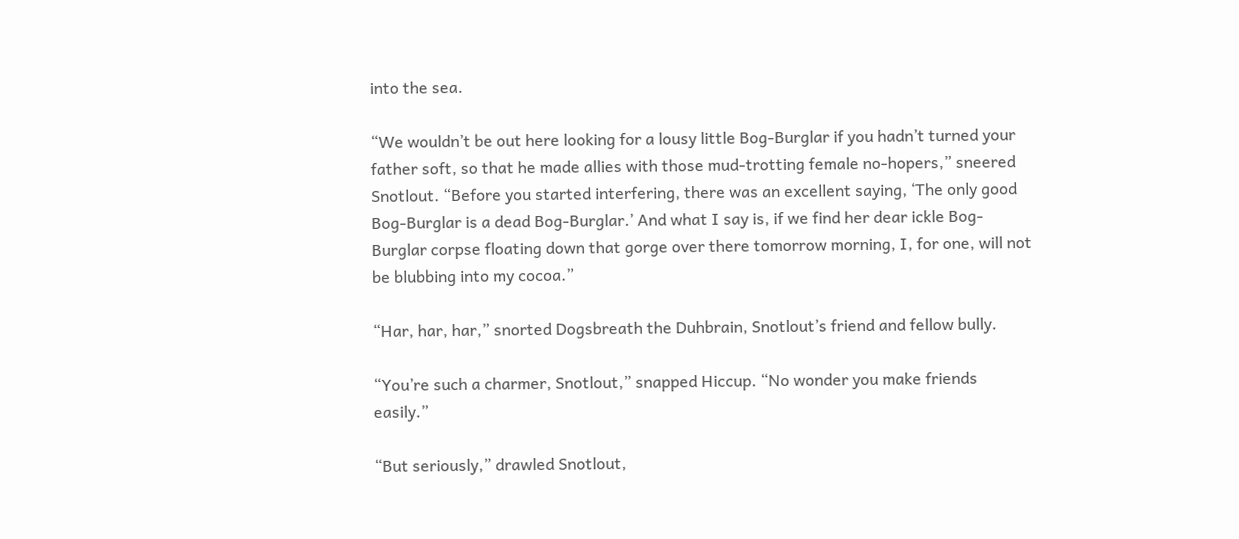into the sea.

“We wouldn’t be out here looking for a lousy little Bog-Burglar if you hadn’t turned your father soft, so that he made allies with those mud-trotting female no-hopers,” sneered Snotlout. “Before you started interfering, there was an excellent saying, ‘The only good Bog-Burglar is a dead Bog-Burglar.’ And what I say is, if we find her dear ickle Bog-Burglar corpse floating down that gorge over there tomorrow morning, I, for one, will not be blubbing into my cocoa.”

“Har, har, har,” snorted Dogsbreath the Duhbrain, Snotlout’s friend and fellow bully.

“You’re such a charmer, Snotlout,” snapped Hiccup. “No wonder you make friends easily.”

“But seriously,” drawled Snotlout,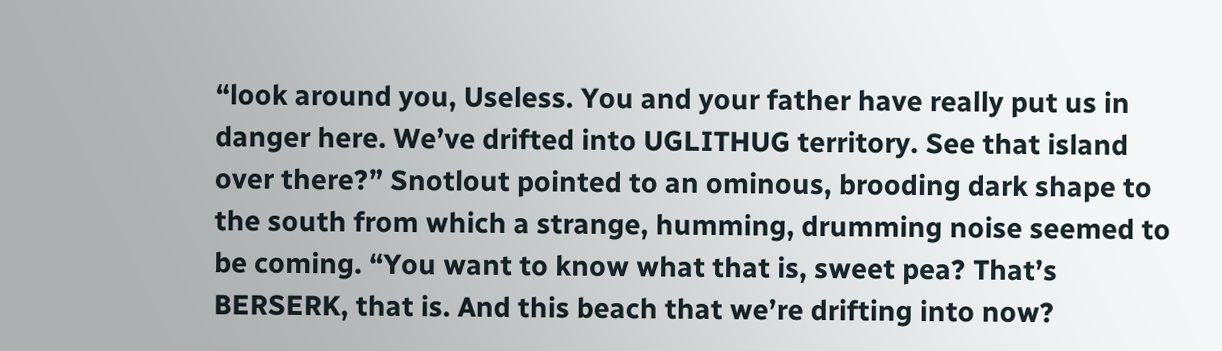“look around you, Useless. You and your father have really put us in danger here. We’ve drifted into UGLITHUG territory. See that island over there?” Snotlout pointed to an ominous, brooding dark shape to the south from which a strange, humming, drumming noise seemed to be coming. “You want to know what that is, sweet pea? That’s BERSERK, that is. And this beach that we’re drifting into now?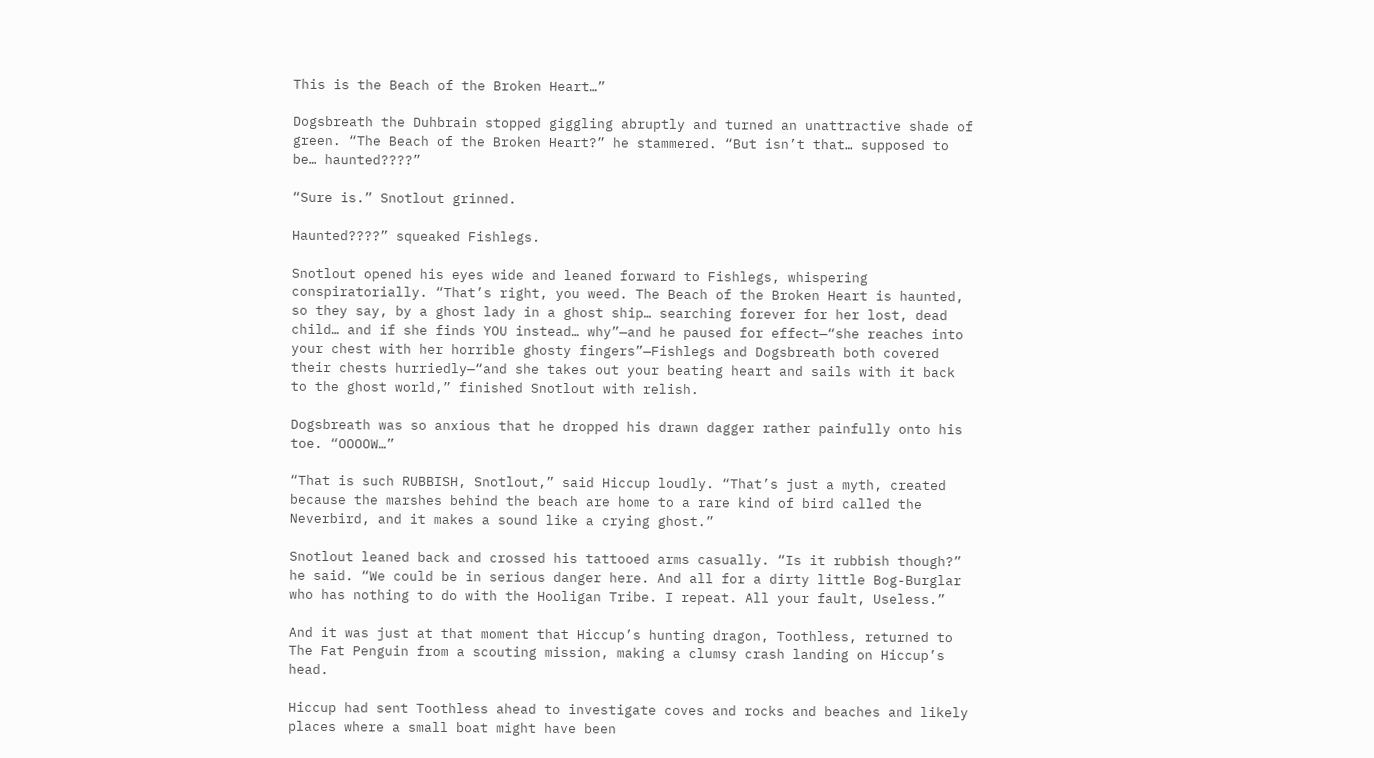This is the Beach of the Broken Heart…”

Dogsbreath the Duhbrain stopped giggling abruptly and turned an unattractive shade of green. “The Beach of the Broken Heart?” he stammered. “But isn’t that… supposed to be… haunted????”

“Sure is.” Snotlout grinned.

Haunted????” squeaked Fishlegs.

Snotlout opened his eyes wide and leaned forward to Fishlegs, whispering conspiratorially. “That’s right, you weed. The Beach of the Broken Heart is haunted, so they say, by a ghost lady in a ghost ship… searching forever for her lost, dead child… and if she finds YOU instead… why”—and he paused for effect—“she reaches into your chest with her horrible ghosty fingers”—Fishlegs and Dogsbreath both covered their chests hurriedly—“and she takes out your beating heart and sails with it back to the ghost world,” finished Snotlout with relish.

Dogsbreath was so anxious that he dropped his drawn dagger rather painfully onto his toe. “OOOOW…”

“That is such RUBBISH, Snotlout,” said Hiccup loudly. “That’s just a myth, created because the marshes behind the beach are home to a rare kind of bird called the Neverbird, and it makes a sound like a crying ghost.”

Snotlout leaned back and crossed his tattooed arms casually. “Is it rubbish though?” he said. “We could be in serious danger here. And all for a dirty little Bog-Burglar who has nothing to do with the Hooligan Tribe. I repeat. All your fault, Useless.”

And it was just at that moment that Hiccup’s hunting dragon, Toothless, returned to The Fat Penguin from a scouting mission, making a clumsy crash landing on Hiccup’s head.

Hiccup had sent Toothless ahead to investigate coves and rocks and beaches and likely places where a small boat might have been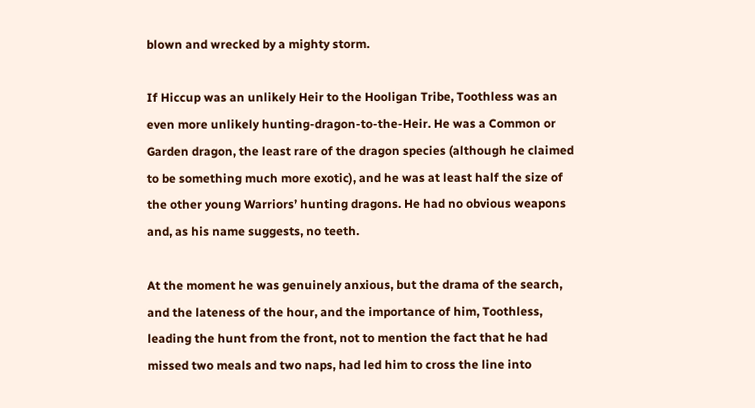blown and wrecked by a mighty storm.

If Hiccup was an unlikely Heir to the Hooligan Tribe, Toothless was an even more unlikely hunting-dragon-to-the-Heir. He was a Common or Garden dragon, the least rare of the dragon species (although he claimed to be something much more exotic), and he was at least half the size of the other young Warriors’ hunting dragons. He had no obvious weapons and, as his name suggests, no teeth.

At the moment he was genuinely anxious, but the drama of the search, and the lateness of the hour, and the importance of him, Toothless, leading the hunt from the front, not to mention the fact that he had missed two meals and two naps, had led him to cross the line into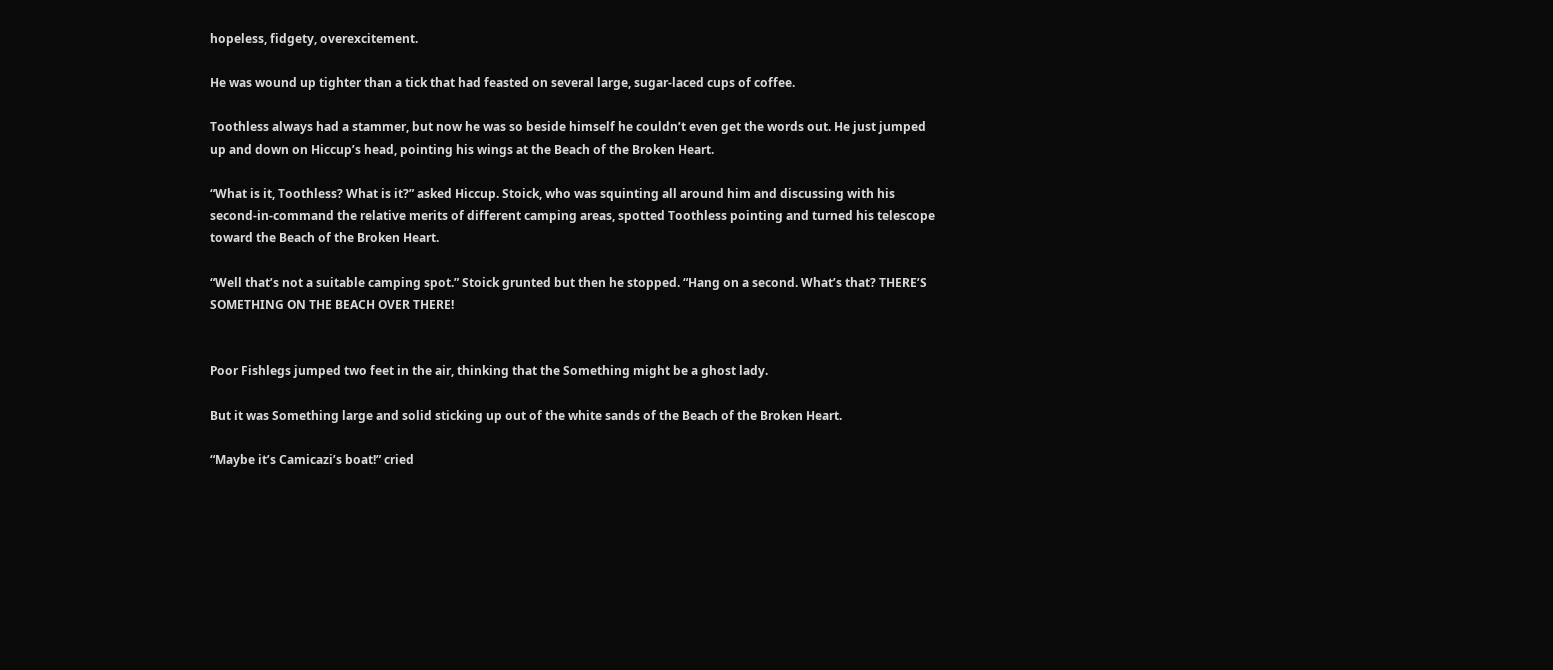hopeless, fidgety, overexcitement.

He was wound up tighter than a tick that had feasted on several large, sugar-laced cups of coffee.

Toothless always had a stammer, but now he was so beside himself he couldn’t even get the words out. He just jumped up and down on Hiccup’s head, pointing his wings at the Beach of the Broken Heart.

“What is it, Toothless? What is it?” asked Hiccup. Stoick, who was squinting all around him and discussing with his second-in-command the relative merits of different camping areas, spotted Toothless pointing and turned his telescope toward the Beach of the Broken Heart.

“Well that’s not a suitable camping spot.” Stoick grunted but then he stopped. “Hang on a second. What’s that? THERE’S SOMETHING ON THE BEACH OVER THERE!


Poor Fishlegs jumped two feet in the air, thinking that the Something might be a ghost lady.

But it was Something large and solid sticking up out of the white sands of the Beach of the Broken Heart.

“Maybe it’s Camicazi’s boat!” cried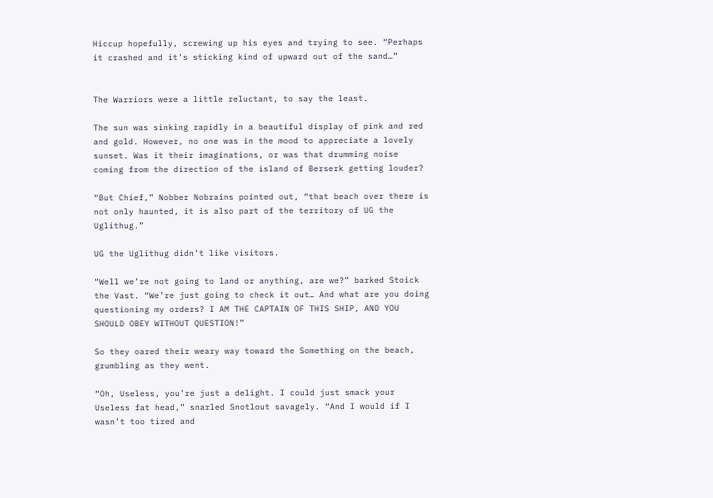Hiccup hopefully, screwing up his eyes and trying to see. “Perhaps it crashed and it’s sticking kind of upward out of the sand…”


The Warriors were a little reluctant, to say the least.

The sun was sinking rapidly in a beautiful display of pink and red and gold. However, no one was in the mood to appreciate a lovely sunset. Was it their imaginations, or was that drumming noise coming from the direction of the island of Berserk getting louder?

“But Chief,” Nobber Nobrains pointed out, “that beach over there is not only haunted, it is also part of the territory of UG the Uglithug.”

UG the Uglithug didn’t like visitors.

“Well we’re not going to land or anything, are we?” barked Stoick the Vast. “We’re just going to check it out… And what are you doing questioning my orders? I AM THE CAPTAIN OF THIS SHIP, AND YOU SHOULD OBEY WITHOUT QUESTION!”

So they oared their weary way toward the Something on the beach, grumbling as they went.

“Oh, Useless, you’re just a delight. I could just smack your Useless fat head,” snarled Snotlout savagely. “And I would if I wasn’t too tired and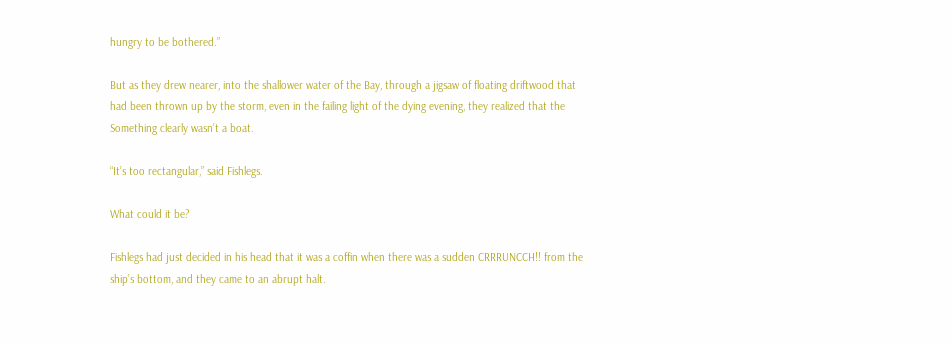hungry to be bothered.”

But as they drew nearer, into the shallower water of the Bay, through a jigsaw of floating driftwood that had been thrown up by the storm, even in the failing light of the dying evening, they realized that the Something clearly wasn’t a boat.

“It’s too rectangular,” said Fishlegs.

What could it be?

Fishlegs had just decided in his head that it was a coffin when there was a sudden CRRRUNCCH!! from the ship’s bottom, and they came to an abrupt halt.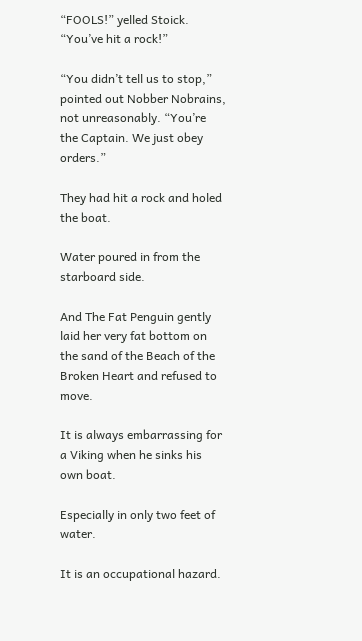“FOOLS!” yelled Stoick. “You’ve hit a rock!”

“You didn’t tell us to stop,” pointed out Nobber Nobrains, not unreasonably. “You’re the Captain. We just obey orders.”

They had hit a rock and holed the boat.

Water poured in from the starboard side.

And The Fat Penguin gently laid her very fat bottom on the sand of the Beach of the Broken Heart and refused to move.

It is always embarrassing for a Viking when he sinks his own boat.

Especially in only two feet of water.

It is an occupational hazard.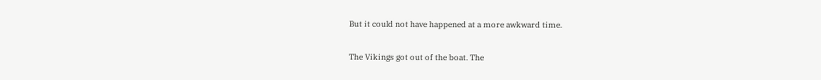But it could not have happened at a more awkward time.

The Vikings got out of the boat. The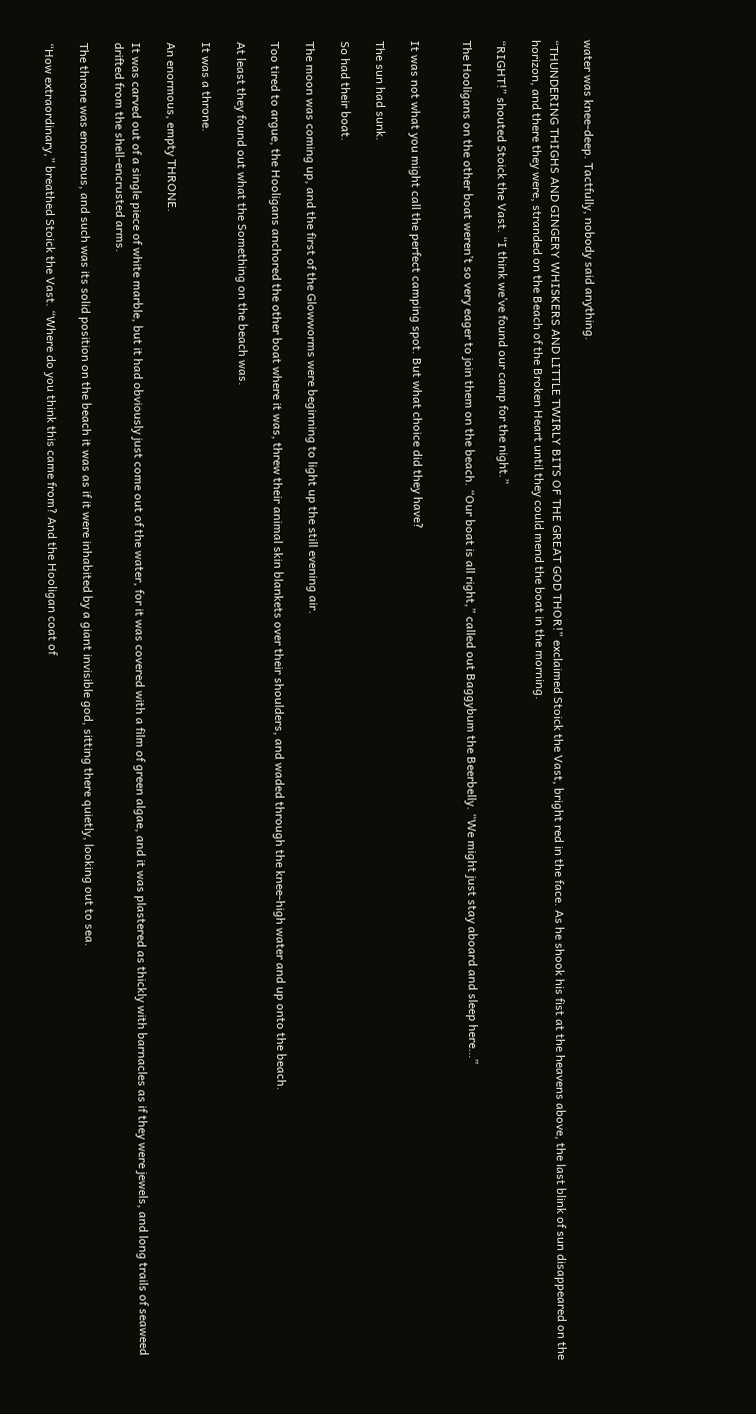water was knee-deep. Tactfully, nobody said anything.

“THUNDERING THIGHS AND GINGERY WHISKERS AND LITTLE TWIRLY BITS OF THE GREAT GOD THOR!” exclaimed Stoick the Vast, bright red in the face. As he shook his fist at the heavens above, the last blink of sun disappeared on the horizon, and there they were, stranded on the Beach of the Broken Heart until they could mend the boat in the morning.

“RIGHT!” shouted Stoick the Vast. “I think we’ve found our camp for the night.”

The Hooligans on the other boat weren’t so very eager to join them on the beach. “Our boat is all right,” called out Baggybum the Beerbelly. “We might just stay aboard and sleep here…”


It was not what you might call the perfect camping spot. But what choice did they have?

The sun had sunk.

So had their boat.

The moon was coming up, and the first of the Glowworms were beginning to light up the still evening air.

Too tired to argue, the Hooligans anchored the other boat where it was, threw their animal skin blankets over their shoulders, and waded through the knee-high water and up onto the beach.

At least they found out what the Something on the beach was.

It was a throne.

An enormous, empty THRONE.

It was carved out of a single piece of white marble, but it had obviously just come out of the water, for it was covered with a film of green algae, and it was plastered as thickly with barnacles as if they were jewels, and long trails of seaweed drifted from the shell-encrusted arms.

The throne was enormous, and such was its solid position on the beach it was as if it were inhabited by a giant invisible god, sitting there quietly, looking out to sea.

“How extraordinary,” breathed Stoick the Vast. “Where do you think this came from? And the Hooligan coat of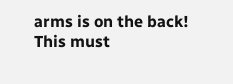arms is on the back! This must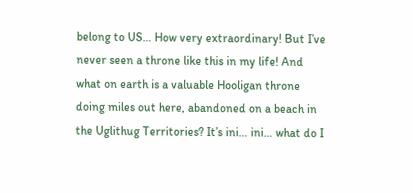belong to US… How very extraordinary! But I’ve never seen a throne like this in my life! And what on earth is a valuable Hooligan throne doing miles out here, abandoned on a beach in the Uglithug Territories? It’s ini… ini… what do I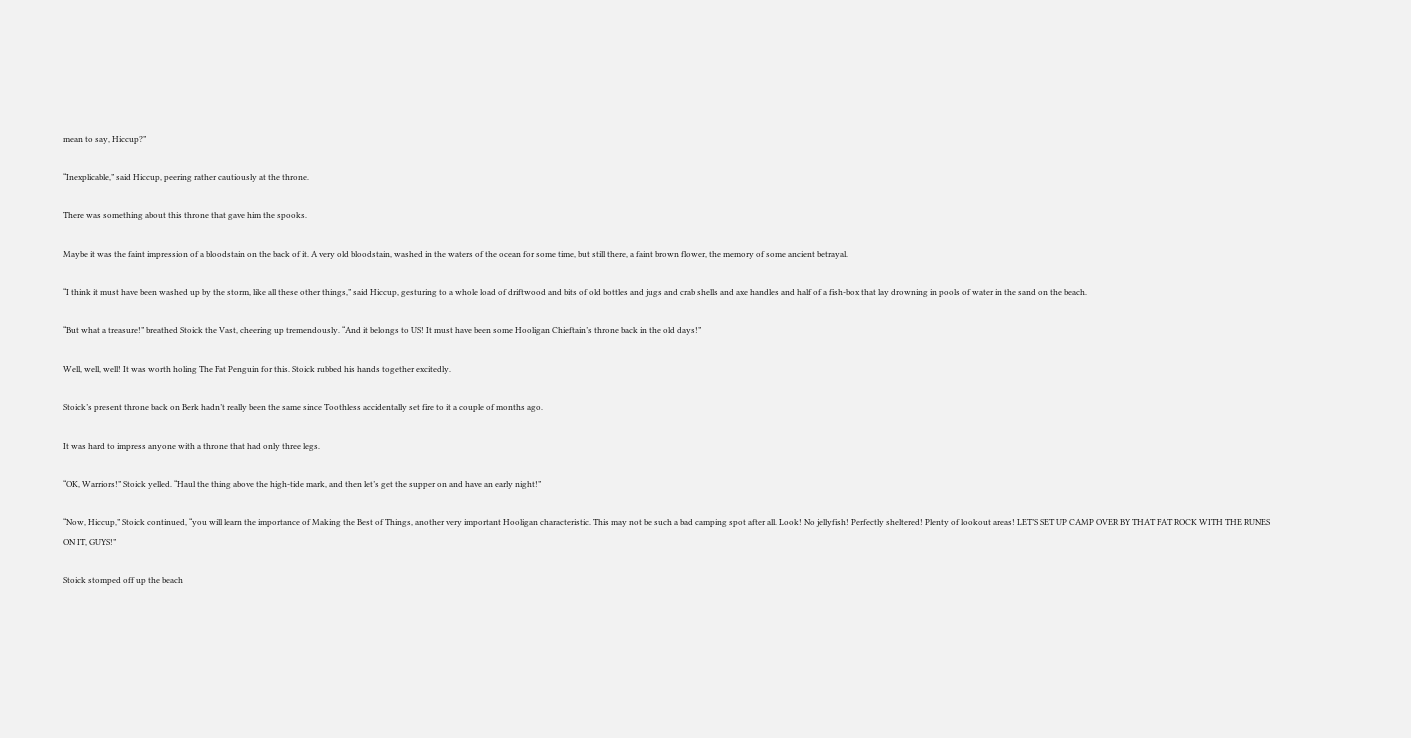mean to say, Hiccup?”

“Inexplicable,” said Hiccup, peering rather cautiously at the throne.

There was something about this throne that gave him the spooks.

Maybe it was the faint impression of a bloodstain on the back of it. A very old bloodstain, washed in the waters of the ocean for some time, but still there, a faint brown flower, the memory of some ancient betrayal.

“I think it must have been washed up by the storm, like all these other things,” said Hiccup, gesturing to a whole load of driftwood and bits of old bottles and jugs and crab shells and axe handles and half of a fish-box that lay drowning in pools of water in the sand on the beach.

“But what a treasure!” breathed Stoick the Vast, cheering up tremendously. “And it belongs to US! It must have been some Hooligan Chieftain’s throne back in the old days!”

Well, well, well! It was worth holing The Fat Penguin for this. Stoick rubbed his hands together excitedly.

Stoick’s present throne back on Berk hadn’t really been the same since Toothless accidentally set fire to it a couple of months ago.

It was hard to impress anyone with a throne that had only three legs.

“OK, Warriors!” Stoick yelled. “Haul the thing above the high-tide mark, and then let’s get the supper on and have an early night!”

“Now, Hiccup,” Stoick continued, “you will learn the importance of Making the Best of Things, another very important Hooligan characteristic. This may not be such a bad camping spot after all. Look! No jellyfish! Perfectly sheltered! Plenty of lookout areas! LET’S SET UP CAMP OVER BY THAT FAT ROCK WITH THE RUNES ON IT, GUYS!”

Stoick stomped off up the beach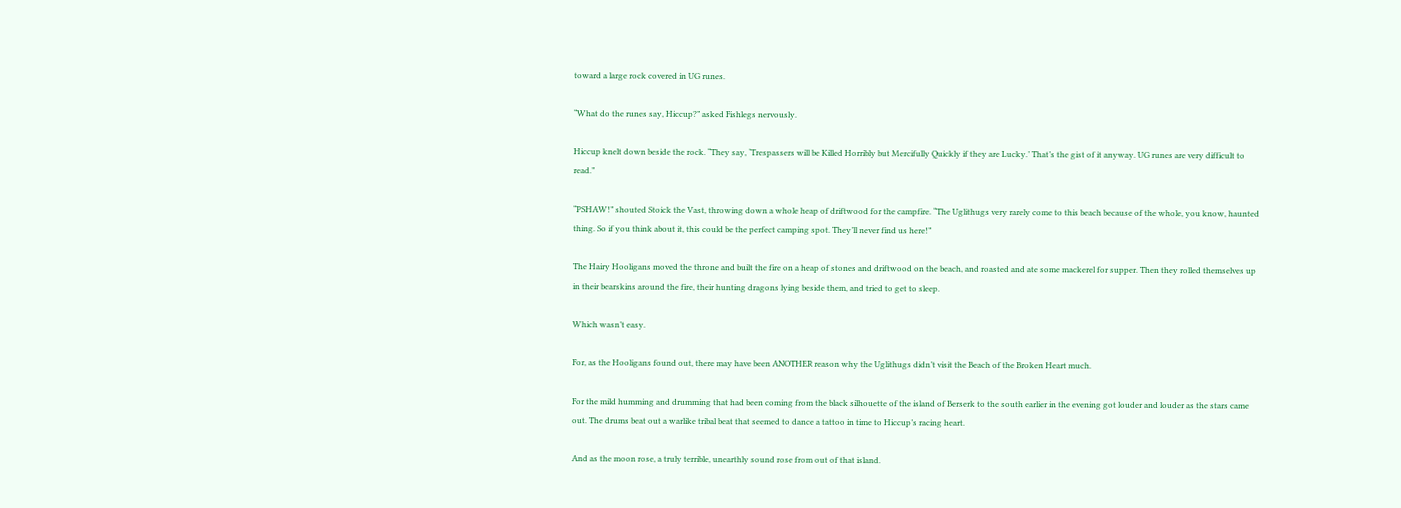toward a large rock covered in UG runes.

“What do the runes say, Hiccup?” asked Fishlegs nervously.

Hiccup knelt down beside the rock. “They say, ‘Trespassers will be Killed Horribly but Mercifully Quickly if they are Lucky.’ That’s the gist of it anyway. UG runes are very difficult to read.”

“PSHAW!” shouted Stoick the Vast, throwing down a whole heap of driftwood for the campfire. “The Uglithugs very rarely come to this beach because of the whole, you know, haunted thing. So if you think about it, this could be the perfect camping spot. They’ll never find us here!”

The Hairy Hooligans moved the throne and built the fire on a heap of stones and driftwood on the beach, and roasted and ate some mackerel for supper. Then they rolled themselves up in their bearskins around the fire, their hunting dragons lying beside them, and tried to get to sleep.

Which wasn’t easy.

For, as the Hooligans found out, there may have been ANOTHER reason why the Uglithugs didn’t visit the Beach of the Broken Heart much.

For the mild humming and drumming that had been coming from the black silhouette of the island of Berserk to the south earlier in the evening got louder and louder as the stars came out. The drums beat out a warlike tribal beat that seemed to dance a tattoo in time to Hiccup’s racing heart.

And as the moon rose, a truly terrible, unearthly sound rose from out of that island.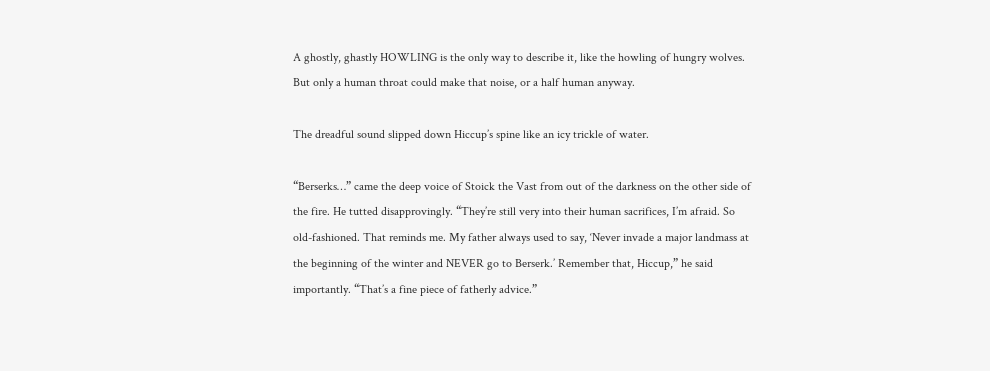A ghostly, ghastly HOWLING is the only way to describe it, like the howling of hungry wolves. But only a human throat could make that noise, or a half human anyway.

The dreadful sound slipped down Hiccup’s spine like an icy trickle of water.

“Berserks…” came the deep voice of Stoick the Vast from out of the darkness on the other side of the fire. He tutted disapprovingly. “They’re still very into their human sacrifices, I’m afraid. So old-fashioned. That reminds me. My father always used to say, ‘Never invade a major landmass at the beginning of the winter and NEVER go to Berserk.’ Remember that, Hiccup,” he said importantly. “That’s a fine piece of fatherly advice.”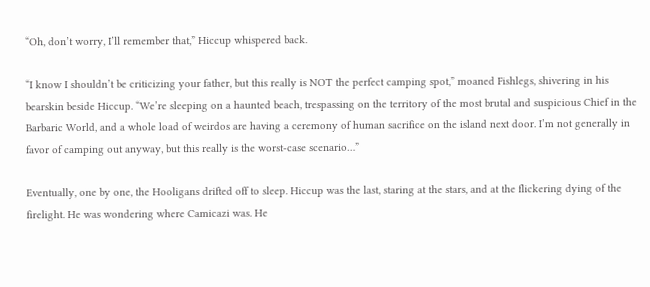“Oh, don’t worry, I’ll remember that,” Hiccup whispered back.

“I know I shouldn’t be criticizing your father, but this really is NOT the perfect camping spot,” moaned Fishlegs, shivering in his bearskin beside Hiccup. “We’re sleeping on a haunted beach, trespassing on the territory of the most brutal and suspicious Chief in the Barbaric World, and a whole load of weirdos are having a ceremony of human sacrifice on the island next door. I’m not generally in favor of camping out anyway, but this really is the worst-case scenario…”

Eventually, one by one, the Hooligans drifted off to sleep. Hiccup was the last, staring at the stars, and at the flickering dying of the firelight. He was wondering where Camicazi was. He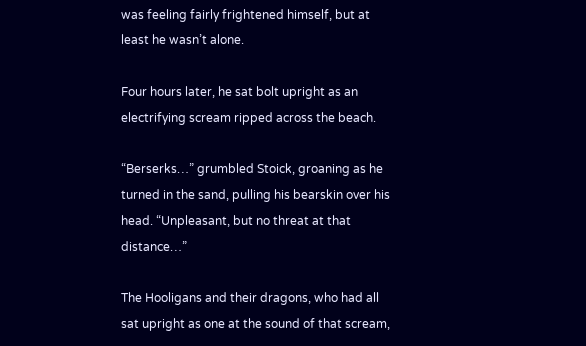was feeling fairly frightened himself, but at least he wasn’t alone.

Four hours later, he sat bolt upright as an electrifying scream ripped across the beach.

“Berserks…” grumbled Stoick, groaning as he turned in the sand, pulling his bearskin over his head. “Unpleasant, but no threat at that distance…”

The Hooligans and their dragons, who had all sat upright as one at the sound of that scream,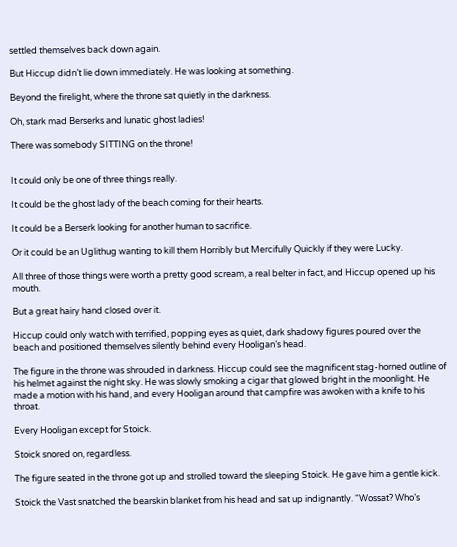settled themselves back down again.

But Hiccup didn’t lie down immediately. He was looking at something.

Beyond the firelight, where the throne sat quietly in the darkness.

Oh, stark mad Berserks and lunatic ghost ladies!

There was somebody SITTING on the throne!


It could only be one of three things really.

It could be the ghost lady of the beach coming for their hearts.

It could be a Berserk looking for another human to sacrifice.

Or it could be an Uglithug wanting to kill them Horribly but Mercifully Quickly if they were Lucky.

All three of those things were worth a pretty good scream, a real belter in fact, and Hiccup opened up his mouth.

But a great hairy hand closed over it.

Hiccup could only watch with terrified, popping eyes as quiet, dark shadowy figures poured over the beach and positioned themselves silently behind every Hooligan’s head.

The figure in the throne was shrouded in darkness. Hiccup could see the magnificent stag-horned outline of his helmet against the night sky. He was slowly smoking a cigar that glowed bright in the moonlight. He made a motion with his hand, and every Hooligan around that campfire was awoken with a knife to his throat.

Every Hooligan except for Stoick.

Stoick snored on, regardless.

The figure seated in the throne got up and strolled toward the sleeping Stoick. He gave him a gentle kick.

Stoick the Vast snatched the bearskin blanket from his head and sat up indignantly. “Wossat? Who’s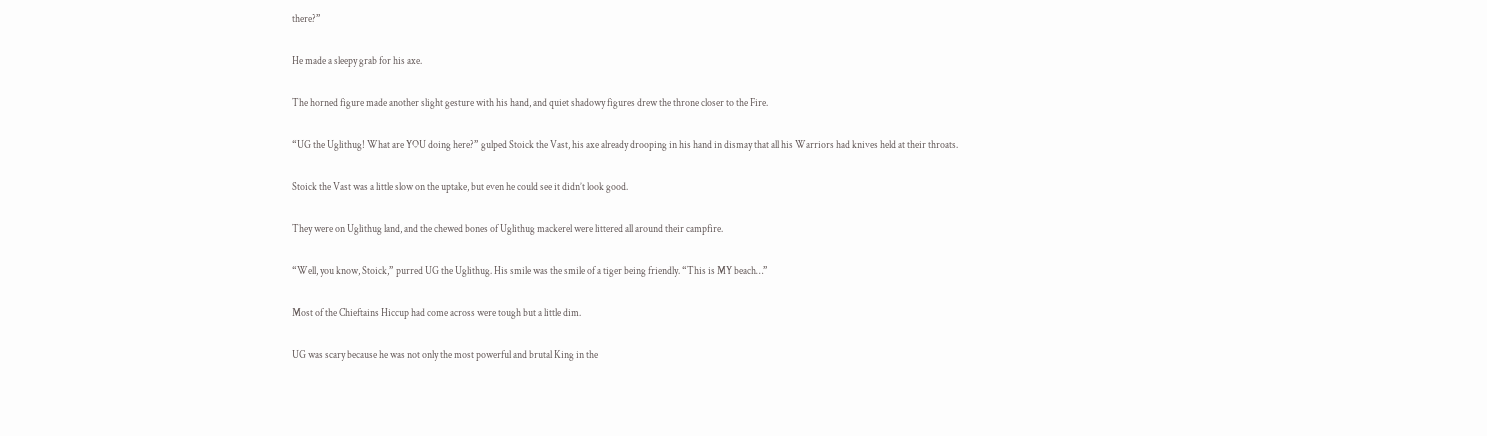there?”

He made a sleepy grab for his axe.

The horned figure made another slight gesture with his hand, and quiet shadowy figures drew the throne closer to the Fire.

“UG the Uglithug! What are YOU doing here?” gulped Stoick the Vast, his axe already drooping in his hand in dismay that all his Warriors had knives held at their throats.

Stoick the Vast was a little slow on the uptake, but even he could see it didn’t look good.

They were on Uglithug land, and the chewed bones of Uglithug mackerel were littered all around their campfire.

“Well, you know, Stoick,” purred UG the Uglithug. His smile was the smile of a tiger being friendly. “This is MY beach…”

Most of the Chieftains Hiccup had come across were tough but a little dim.

UG was scary because he was not only the most powerful and brutal King in the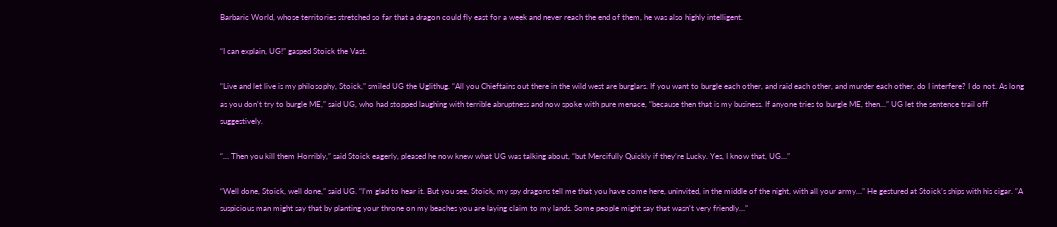Barbaric World, whose territories stretched so far that a dragon could fly east for a week and never reach the end of them, he was also highly intelligent.

“I can explain, UG!” gasped Stoick the Vast.

“Live and let live is my philosophy, Stoick,” smiled UG the Uglithug. “All you Chieftains out there in the wild west are burglars. If you want to burgle each other, and raid each other, and murder each other, do I interfere? I do not. As long as you don’t try to burgle ME,” said UG, who had stopped laughing with terrible abruptness and now spoke with pure menace, “because then that is my business. If anyone tries to burgle ME, then…” UG let the sentence trail off suggestively.

“… Then you kill them Horribly,” said Stoick eagerly, pleased he now knew what UG was talking about, “but Mercifully Quickly if they’re Lucky. Yes, I know that, UG…”

“Well done, Stoick, well done,” said UG. “I’m glad to hear it. But you see, Stoick, my spy dragons tell me that you have come here, uninvited, in the middle of the night, with all your army…” He gestured at Stoick’s ships with his cigar. “A suspicious man might say that by planting your throne on my beaches you are laying claim to my lands. Some people might say that wasn’t very friendly…”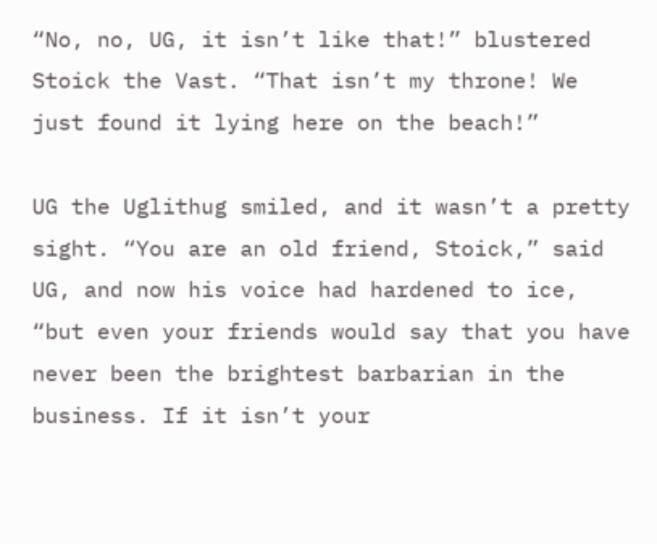“No, no, UG, it isn’t like that!” blustered Stoick the Vast. “That isn’t my throne! We just found it lying here on the beach!”

UG the Uglithug smiled, and it wasn’t a pretty sight. “You are an old friend, Stoick,” said UG, and now his voice had hardened to ice, “but even your friends would say that you have never been the brightest barbarian in the business. If it isn’t your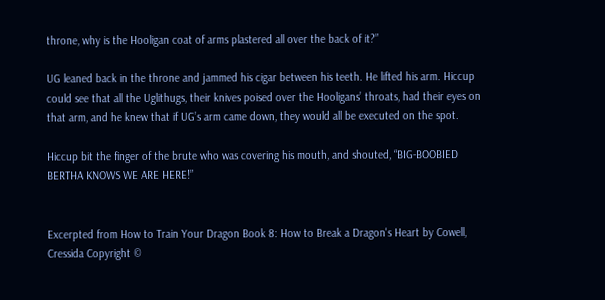throne, why is the Hooligan coat of arms plastered all over the back of it?”

UG leaned back in the throne and jammed his cigar between his teeth. He lifted his arm. Hiccup could see that all the Uglithugs, their knives poised over the Hooligans’ throats, had their eyes on that arm, and he knew that if UG’s arm came down, they would all be executed on the spot.

Hiccup bit the finger of the brute who was covering his mouth, and shouted, “BIG-BOOBIED BERTHA KNOWS WE ARE HERE!”


Excerpted from How to Train Your Dragon Book 8: How to Break a Dragon's Heart by Cowell, Cressida Copyright ©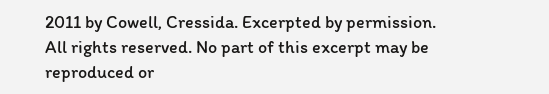2011 by Cowell, Cressida. Excerpted by permission.
All rights reserved. No part of this excerpt may be reproduced or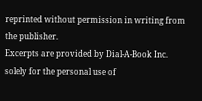reprinted without permission in writing from the publisher.
Excerpts are provided by Dial-A-Book Inc. solely for the personal use of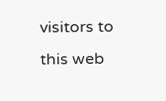visitors to this web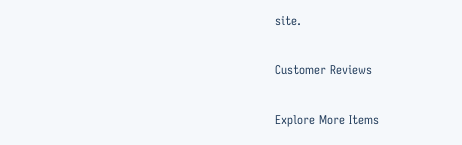site.

Customer Reviews

Explore More Items